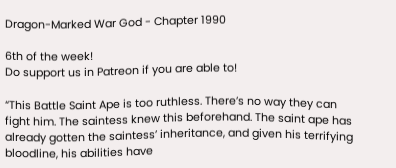Dragon-Marked War God - Chapter 1990

6th of the week!
Do support us in Patreon if you are able to!

“This Battle Saint Ape is too ruthless. There’s no way they can fight him. The saintess knew this beforehand. The saint ape has already gotten the saintess’ inheritance, and given his terrifying bloodline, his abilities have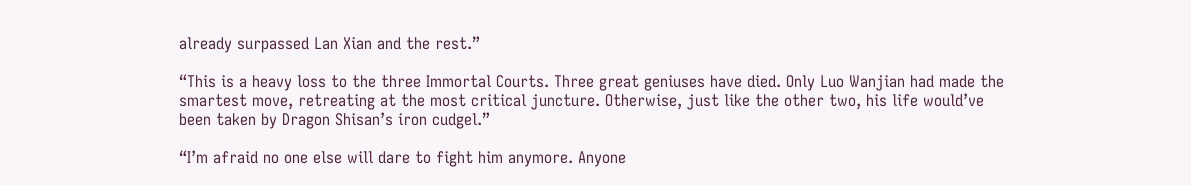already surpassed Lan Xian and the rest.”

“This is a heavy loss to the three Immortal Courts. Three great geniuses have died. Only Luo Wanjian had made the smartest move, retreating at the most critical juncture. Otherwise, just like the other two, his life would’ve been taken by Dragon Shisan’s iron cudgel.”

“I’m afraid no one else will dare to fight him anymore. Anyone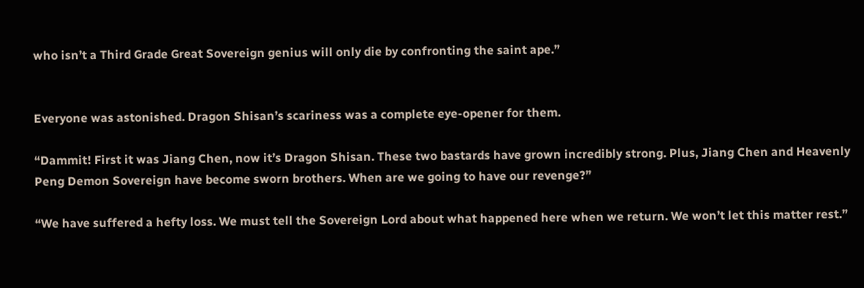who isn’t a Third Grade Great Sovereign genius will only die by confronting the saint ape.”


Everyone was astonished. Dragon Shisan’s scariness was a complete eye-opener for them.

“Dammit! First it was Jiang Chen, now it’s Dragon Shisan. These two bastards have grown incredibly strong. Plus, Jiang Chen and Heavenly Peng Demon Sovereign have become sworn brothers. When are we going to have our revenge?”

“We have suffered a hefty loss. We must tell the Sovereign Lord about what happened here when we return. We won’t let this matter rest.”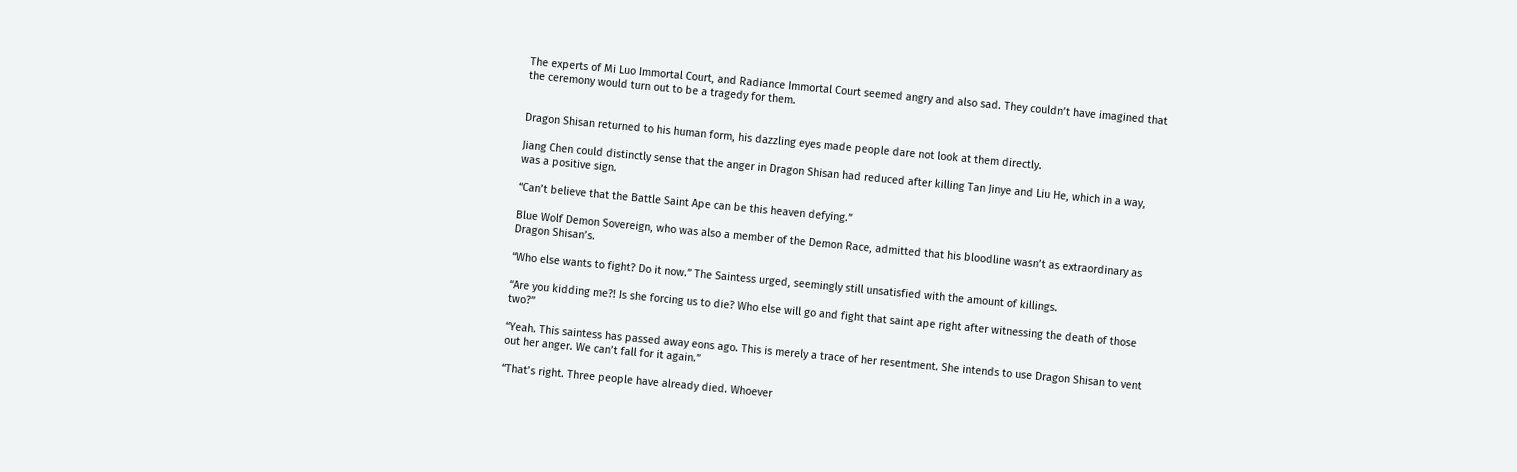The experts of Mi Luo Immortal Court, and Radiance Immortal Court seemed angry and also sad. They couldn’t have imagined that the ceremony would turn out to be a tragedy for them.


Dragon Shisan returned to his human form, his dazzling eyes made people dare not look at them directly.

Jiang Chen could distinctly sense that the anger in Dragon Shisan had reduced after killing Tan Jinye and Liu He, which in a way, was a positive sign.

“Can’t believe that the Battle Saint Ape can be this heaven defying.”

Blue Wolf Demon Sovereign, who was also a member of the Demon Race, admitted that his bloodline wasn’t as extraordinary as Dragon Shisan’s.

“Who else wants to fight? Do it now.” The Saintess urged, seemingly still unsatisfied with the amount of killings.

“Are you kidding me?! Is she forcing us to die? Who else will go and fight that saint ape right after witnessing the death of those two?”

“Yeah. This saintess has passed away eons ago. This is merely a trace of her resentment. She intends to use Dragon Shisan to vent out her anger. We can’t fall for it again.”

“That’s right. Three people have already died. Whoever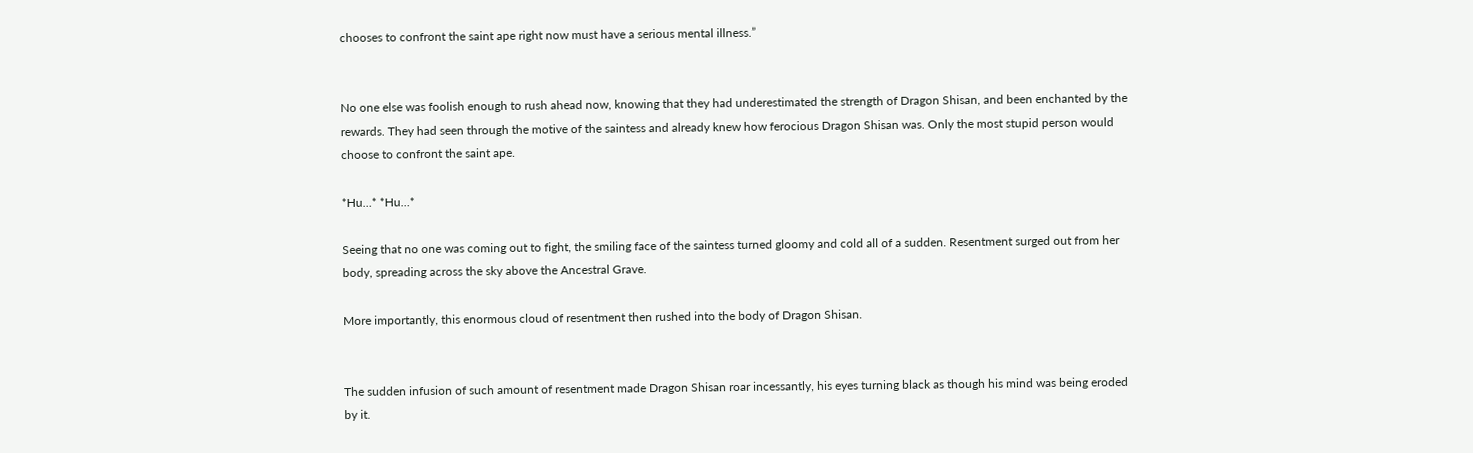chooses to confront the saint ape right now must have a serious mental illness.”


No one else was foolish enough to rush ahead now, knowing that they had underestimated the strength of Dragon Shisan, and been enchanted by the rewards. They had seen through the motive of the saintess and already knew how ferocious Dragon Shisan was. Only the most stupid person would choose to confront the saint ape.

*Hu…* *Hu…*

Seeing that no one was coming out to fight, the smiling face of the saintess turned gloomy and cold all of a sudden. Resentment surged out from her body, spreading across the sky above the Ancestral Grave.

More importantly, this enormous cloud of resentment then rushed into the body of Dragon Shisan.


The sudden infusion of such amount of resentment made Dragon Shisan roar incessantly, his eyes turning black as though his mind was being eroded by it.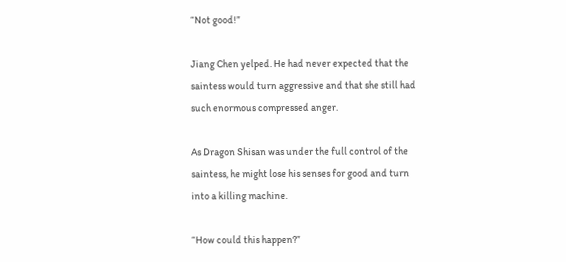“Not good!”

Jiang Chen yelped. He had never expected that the saintess would turn aggressive and that she still had such enormous compressed anger.

As Dragon Shisan was under the full control of the saintess, he might lose his senses for good and turn into a killing machine.

“How could this happen?”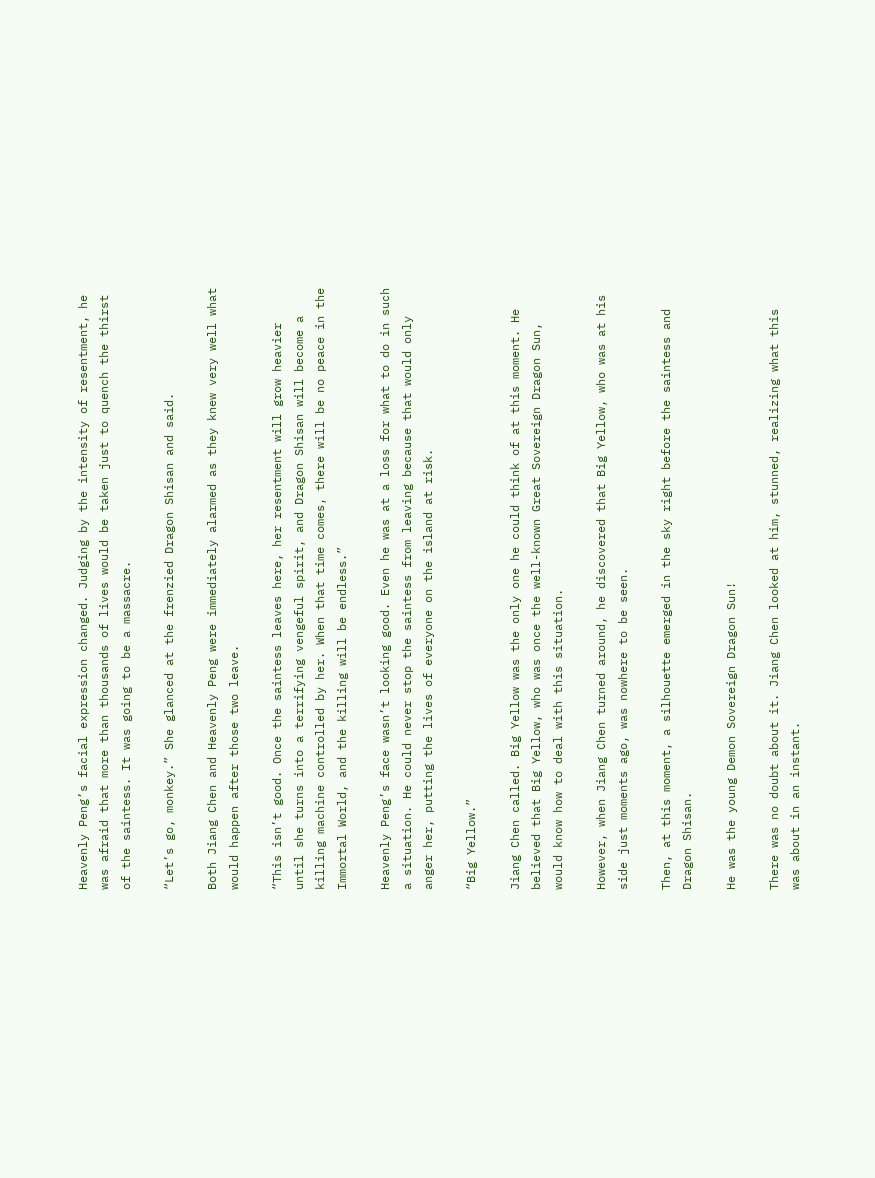Heavenly Peng’s facial expression changed. Judging by the intensity of resentment, he was afraid that more than thousands of lives would be taken just to quench the thirst of the saintess. It was going to be a massacre.

“Let’s go, monkey.” She glanced at the frenzied Dragon Shisan and said.

Both Jiang Chen and Heavenly Peng were immediately alarmed as they knew very well what would happen after those two leave.

“This isn’t good. Once the saintess leaves here, her resentment will grow heavier until she turns into a terrifying vengeful spirit, and Dragon Shisan will become a killing machine controlled by her. When that time comes, there will be no peace in the Immortal World, and the killing will be endless.”

Heavenly Peng’s face wasn’t looking good. Even he was at a loss for what to do in such a situation. He could never stop the saintess from leaving because that would only anger her, putting the lives of everyone on the island at risk.

“Big Yellow.”

Jiang Chen called. Big Yellow was the only one he could think of at this moment. He believed that Big Yellow, who was once the well-known Great Sovereign Dragon Sun, would know how to deal with this situation.

However, when Jiang Chen turned around, he discovered that Big Yellow, who was at his side just moments ago, was nowhere to be seen.

Then, at this moment, a silhouette emerged in the sky right before the saintess and Dragon Shisan.

He was the young Demon Sovereign Dragon Sun!

There was no doubt about it. Jiang Chen looked at him, stunned, realizing what this was about in an instant.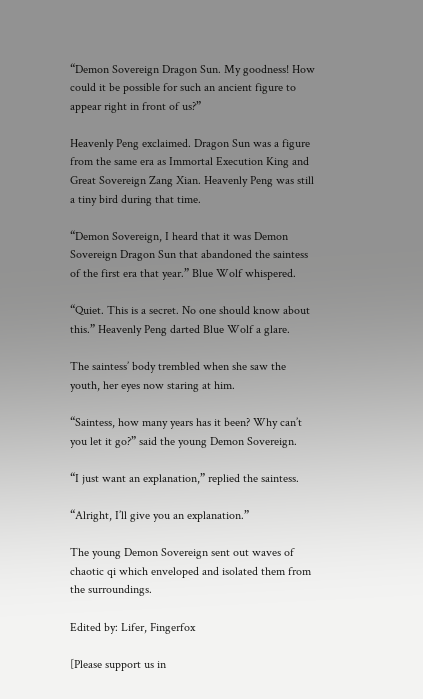“Demon Sovereign Dragon Sun. My goodness! How could it be possible for such an ancient figure to appear right in front of us?”

Heavenly Peng exclaimed. Dragon Sun was a figure from the same era as Immortal Execution King and Great Sovereign Zang Xian. Heavenly Peng was still a tiny bird during that time.

“Demon Sovereign, I heard that it was Demon Sovereign Dragon Sun that abandoned the saintess of the first era that year.” Blue Wolf whispered.

“Quiet. This is a secret. No one should know about this.” Heavenly Peng darted Blue Wolf a glare.

The saintess’ body trembled when she saw the youth, her eyes now staring at him.

“Saintess, how many years has it been? Why can’t you let it go?” said the young Demon Sovereign.

“I just want an explanation,” replied the saintess.

“Alright, I’ll give you an explanation.”

The young Demon Sovereign sent out waves of chaotic qi which enveloped and isolated them from the surroundings.

Edited by: Lifer, Fingerfox

[Please support us in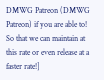DMWG Patreon (DMWG Patreon) if you are able to! So that we can maintain at this rate or even release at a faster rate!]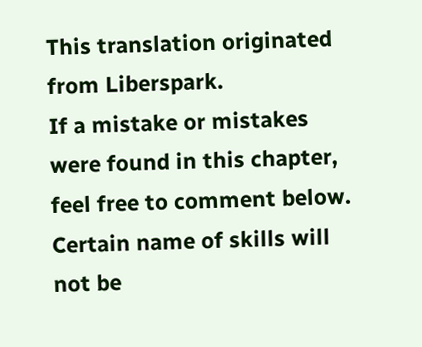This translation originated from Liberspark.
If a mistake or mistakes were found in this chapter, feel free to comment below.
Certain name of skills will not be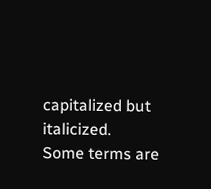capitalized but italicized.
Some terms are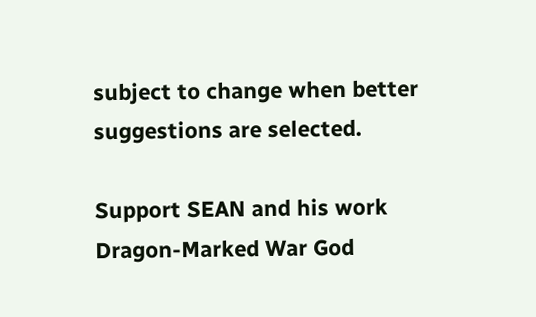subject to change when better suggestions are selected.

Support SEAN and his work Dragon-Marked War God